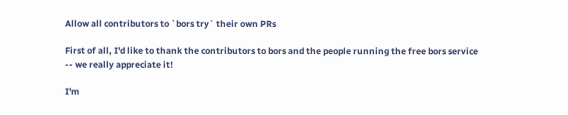Allow all contributors to `bors try` their own PRs

First of all, I'd like to thank the contributors to bors and the people running the free bors service -- we really appreciate it!

I'm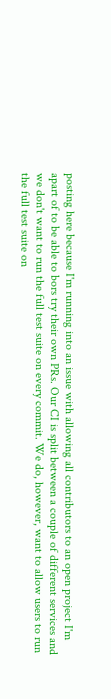posting here because I'm running into an issue with allowing all contributors to an open project I'm apart of to be able to bors try their own PRs. Our CI is split between a couple of different services and we don't want to run the full test suite on every commit. We do, however, want to allow users to run the full test suite on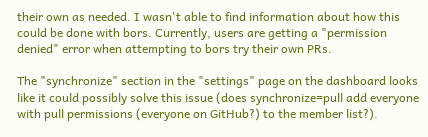their own as needed. I wasn't able to find information about how this could be done with bors. Currently, users are getting a "permission denied" error when attempting to bors try their own PRs.

The "synchronize" section in the "settings" page on the dashboard looks like it could possibly solve this issue (does synchronize=pull add everyone with pull permissions (everyone on GitHub?) to the member list?).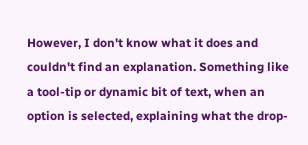However, I don't know what it does and couldn't find an explanation. Something like a tool-tip or dynamic bit of text, when an option is selected, explaining what the drop-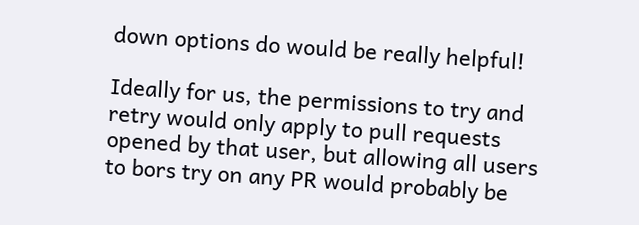down options do would be really helpful!

Ideally for us, the permissions to try and retry would only apply to pull requests opened by that user, but allowing all users to bors try on any PR would probably be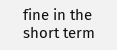fine in the short term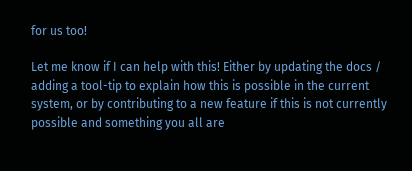for us too!

Let me know if I can help with this! Either by updating the docs / adding a tool-tip to explain how this is possible in the current system, or by contributing to a new feature if this is not currently possible and something you all are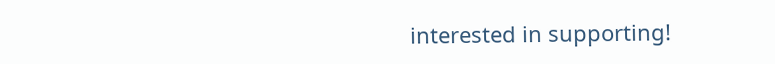interested in supporting!